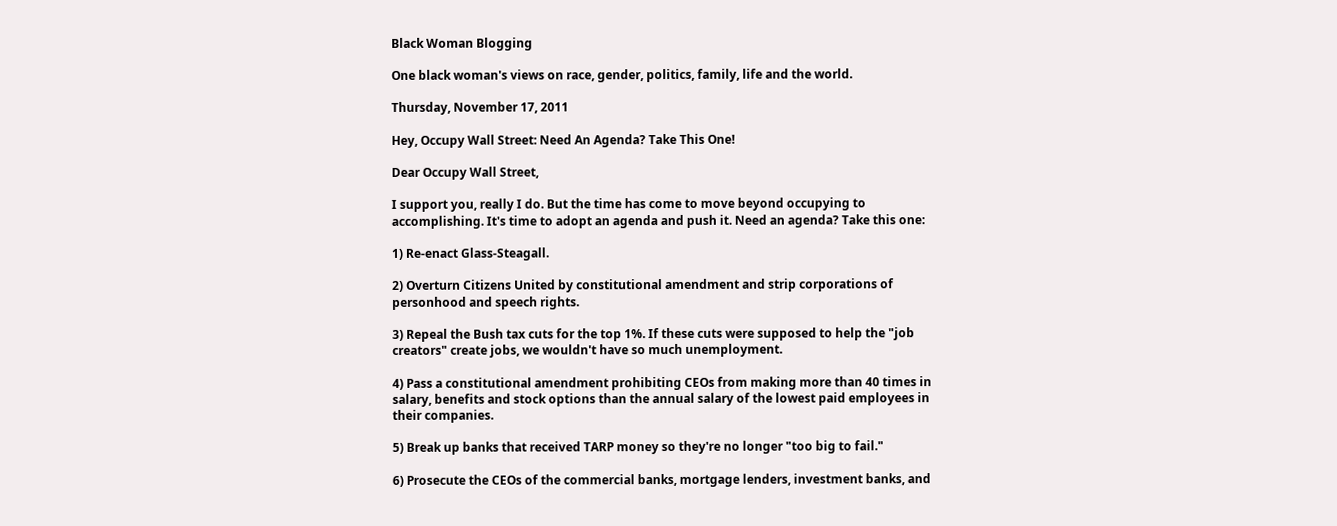Black Woman Blogging

One black woman's views on race, gender, politics, family, life and the world.

Thursday, November 17, 2011

Hey, Occupy Wall Street: Need An Agenda? Take This One!

Dear Occupy Wall Street,

I support you, really I do. But the time has come to move beyond occupying to accomplishing. It's time to adopt an agenda and push it. Need an agenda? Take this one:

1) Re-enact Glass-Steagall.

2) Overturn Citizens United by constitutional amendment and strip corporations of personhood and speech rights.

3) Repeal the Bush tax cuts for the top 1%. If these cuts were supposed to help the "job creators" create jobs, we wouldn't have so much unemployment.

4) Pass a constitutional amendment prohibiting CEOs from making more than 40 times in salary, benefits and stock options than the annual salary of the lowest paid employees in their companies.

5) Break up banks that received TARP money so they're no longer "too big to fail."

6) Prosecute the CEOs of the commercial banks, mortgage lenders, investment banks, and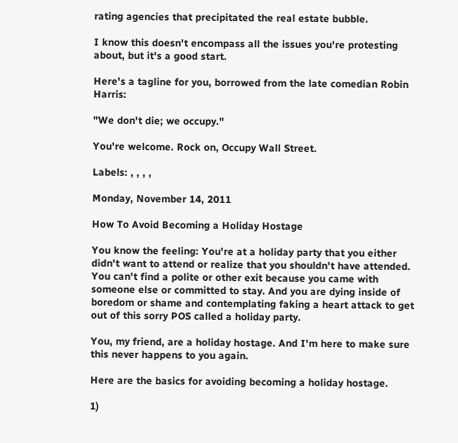rating agencies that precipitated the real estate bubble.

I know this doesn't encompass all the issues you're protesting about, but it's a good start.

Here's a tagline for you, borrowed from the late comedian Robin Harris:

"We don't die; we occupy."

You're welcome. Rock on, Occupy Wall Street.

Labels: , , , ,

Monday, November 14, 2011

How To Avoid Becoming a Holiday Hostage

You know the feeling: You're at a holiday party that you either didn't want to attend or realize that you shouldn't have attended. You can't find a polite or other exit because you came with someone else or committed to stay. And you are dying inside of boredom or shame and contemplating faking a heart attack to get out of this sorry POS called a holiday party.

You, my friend, are a holiday hostage. And I'm here to make sure this never happens to you again.

Here are the basics for avoiding becoming a holiday hostage.

1)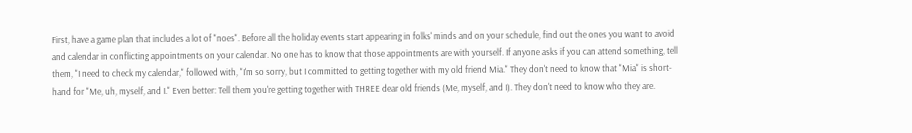First, have a game plan that includes a lot of "noes". Before all the holiday events start appearing in folks' minds and on your schedule, find out the ones you want to avoid and calendar in conflicting appointments on your calendar. No one has to know that those appointments are with yourself. If anyone asks if you can attend something, tell them, "I need to check my calendar," followed with, "I'm so sorry, but I committed to getting together with my old friend Mia." They don't need to know that "Mia" is short-hand for "Me, uh, myself, and I." Even better: Tell them you're getting together with THREE dear old friends (Me, myself, and I). They don't need to know who they are.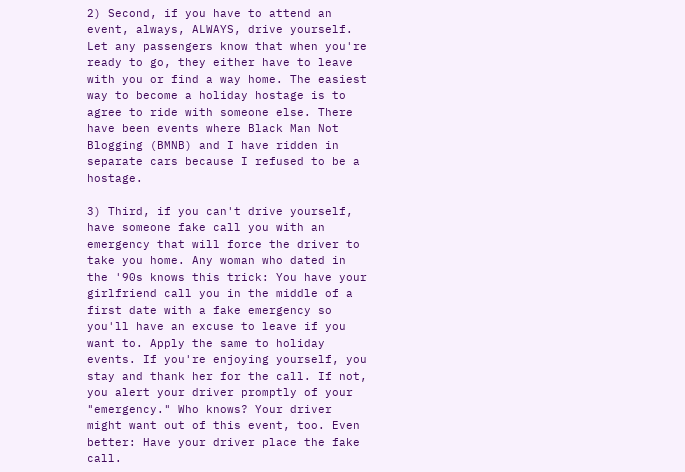2) Second, if you have to attend an event, always, ALWAYS, drive yourself. Let any passengers know that when you're ready to go, they either have to leave with you or find a way home. The easiest way to become a holiday hostage is to agree to ride with someone else. There have been events where Black Man Not Blogging (BMNB) and I have ridden in separate cars because I refused to be a hostage.

3) Third, if you can't drive yourself, have someone fake call you with an emergency that will force the driver to take you home. Any woman who dated in the '90s knows this trick: You have your girlfriend call you in the middle of a first date with a fake emergency so you'll have an excuse to leave if you want to. Apply the same to holiday events. If you're enjoying yourself, you stay and thank her for the call. If not, you alert your driver promptly of your "emergency." Who knows? Your driver might want out of this event, too. Even better: Have your driver place the fake call.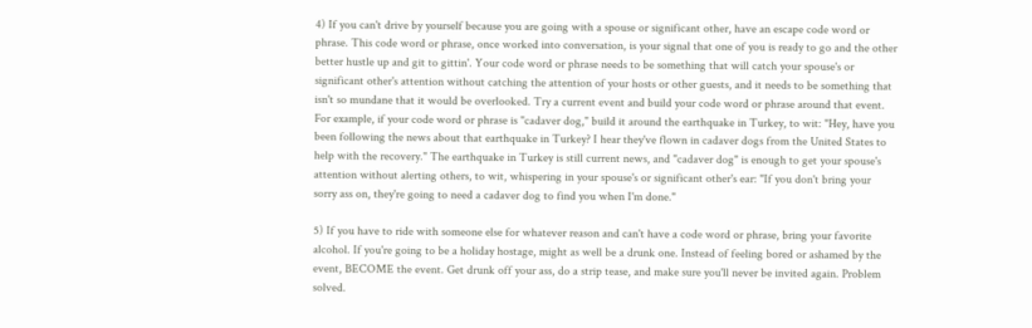4) If you can't drive by yourself because you are going with a spouse or significant other, have an escape code word or phrase. This code word or phrase, once worked into conversation, is your signal that one of you is ready to go and the other better hustle up and git to gittin'. Your code word or phrase needs to be something that will catch your spouse's or significant other's attention without catching the attention of your hosts or other guests, and it needs to be something that isn't so mundane that it would be overlooked. Try a current event and build your code word or phrase around that event. For example, if your code word or phrase is "cadaver dog," build it around the earthquake in Turkey, to wit: "Hey, have you been following the news about that earthquake in Turkey? I hear they've flown in cadaver dogs from the United States to help with the recovery." The earthquake in Turkey is still current news, and "cadaver dog" is enough to get your spouse's attention without alerting others, to wit, whispering in your spouse's or significant other's ear: "If you don't bring your sorry ass on, they're going to need a cadaver dog to find you when I'm done."

5) If you have to ride with someone else for whatever reason and can't have a code word or phrase, bring your favorite alcohol. If you're going to be a holiday hostage, might as well be a drunk one. Instead of feeling bored or ashamed by the event, BECOME the event. Get drunk off your ass, do a strip tease, and make sure you'll never be invited again. Problem solved.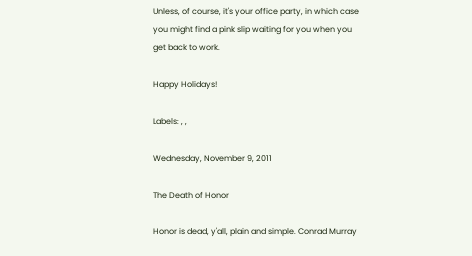Unless, of course, it's your office party, in which case you might find a pink slip waiting for you when you get back to work.

Happy Holidays!

Labels: , ,

Wednesday, November 9, 2011

The Death of Honor

Honor is dead, y'all, plain and simple. Conrad Murray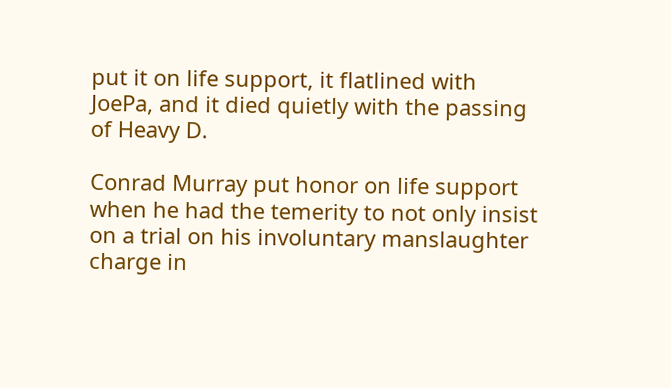put it on life support, it flatlined with JoePa, and it died quietly with the passing of Heavy D.

Conrad Murray put honor on life support when he had the temerity to not only insist on a trial on his involuntary manslaughter charge in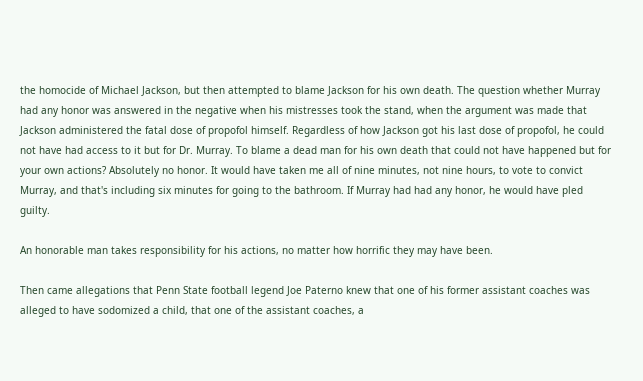the homocide of Michael Jackson, but then attempted to blame Jackson for his own death. The question whether Murray had any honor was answered in the negative when his mistresses took the stand, when the argument was made that Jackson administered the fatal dose of propofol himself. Regardless of how Jackson got his last dose of propofol, he could not have had access to it but for Dr. Murray. To blame a dead man for his own death that could not have happened but for your own actions? Absolutely no honor. It would have taken me all of nine minutes, not nine hours, to vote to convict Murray, and that's including six minutes for going to the bathroom. If Murray had had any honor, he would have pled guilty.

An honorable man takes responsibility for his actions, no matter how horrific they may have been.

Then came allegations that Penn State football legend Joe Paterno knew that one of his former assistant coaches was alleged to have sodomized a child, that one of the assistant coaches, a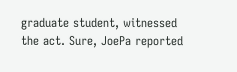graduate student, witnessed the act. Sure, JoePa reported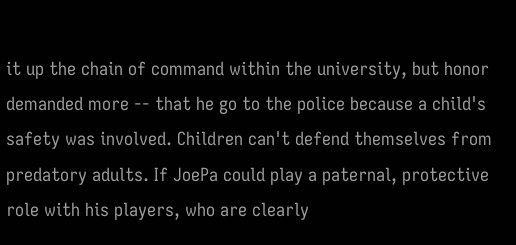it up the chain of command within the university, but honor demanded more -- that he go to the police because a child's safety was involved. Children can't defend themselves from predatory adults. If JoePa could play a paternal, protective role with his players, who are clearly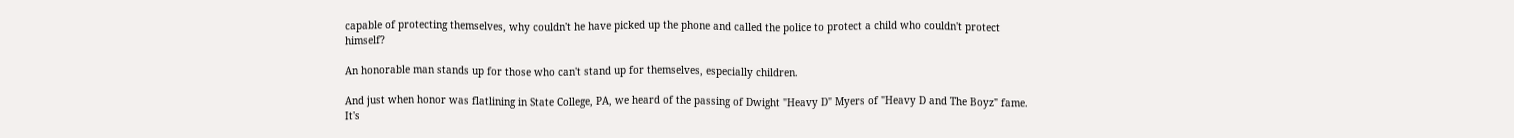capable of protecting themselves, why couldn't he have picked up the phone and called the police to protect a child who couldn't protect himself?

An honorable man stands up for those who can't stand up for themselves, especially children.

And just when honor was flatlining in State College, PA, we heard of the passing of Dwight "Heavy D" Myers of "Heavy D and The Boyz" fame. It's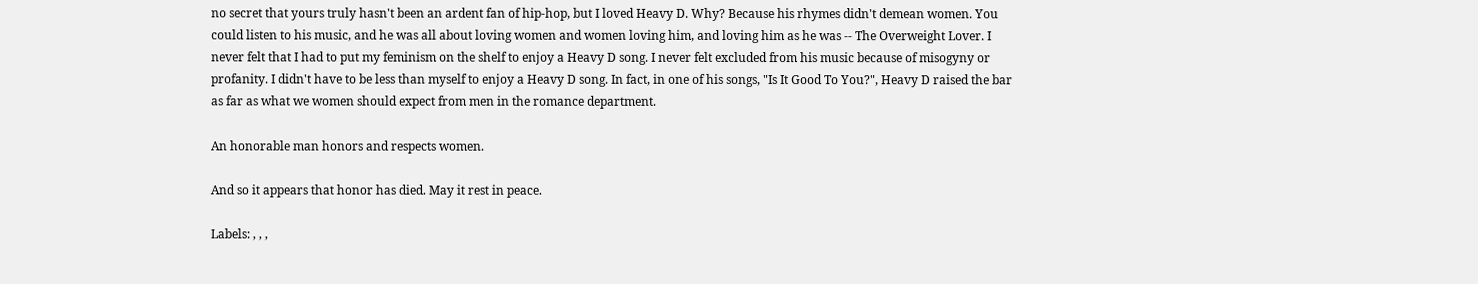no secret that yours truly hasn't been an ardent fan of hip-hop, but I loved Heavy D. Why? Because his rhymes didn't demean women. You could listen to his music, and he was all about loving women and women loving him, and loving him as he was -- The Overweight Lover. I never felt that I had to put my feminism on the shelf to enjoy a Heavy D song. I never felt excluded from his music because of misogyny or profanity. I didn't have to be less than myself to enjoy a Heavy D song. In fact, in one of his songs, "Is It Good To You?", Heavy D raised the bar as far as what we women should expect from men in the romance department.

An honorable man honors and respects women.

And so it appears that honor has died. May it rest in peace.

Labels: , , ,